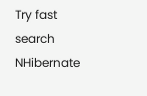Try fast search NHibernate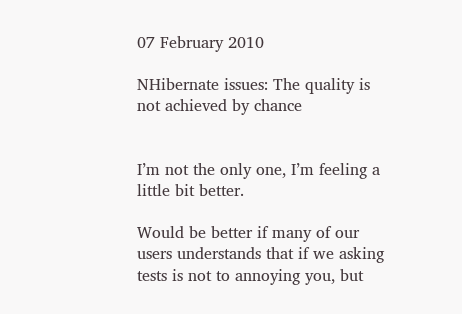07 February 2010

NHibernate issues: The quality is not achieved by chance


I’m not the only one, I’m feeling a little bit better.

Would be better if many of our users understands that if we asking tests is not to annoying you, but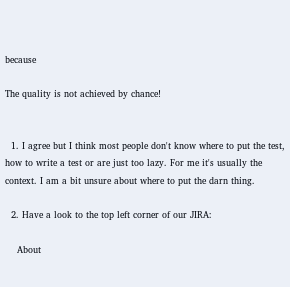because

The quality is not achieved by chance!


  1. I agree but I think most people don't know where to put the test, how to write a test or are just too lazy. For me it's usually the context. I am a bit unsure about where to put the darn thing.

  2. Have a look to the top left corner of our JIRA:

    About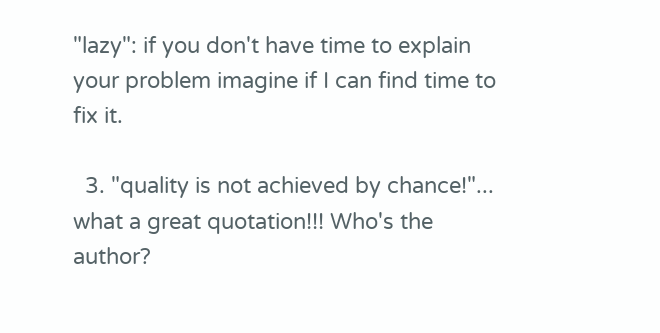"lazy": if you don't have time to explain your problem imagine if I can find time to fix it.

  3. "quality is not achieved by chance!"... what a great quotation!!! Who's the author?